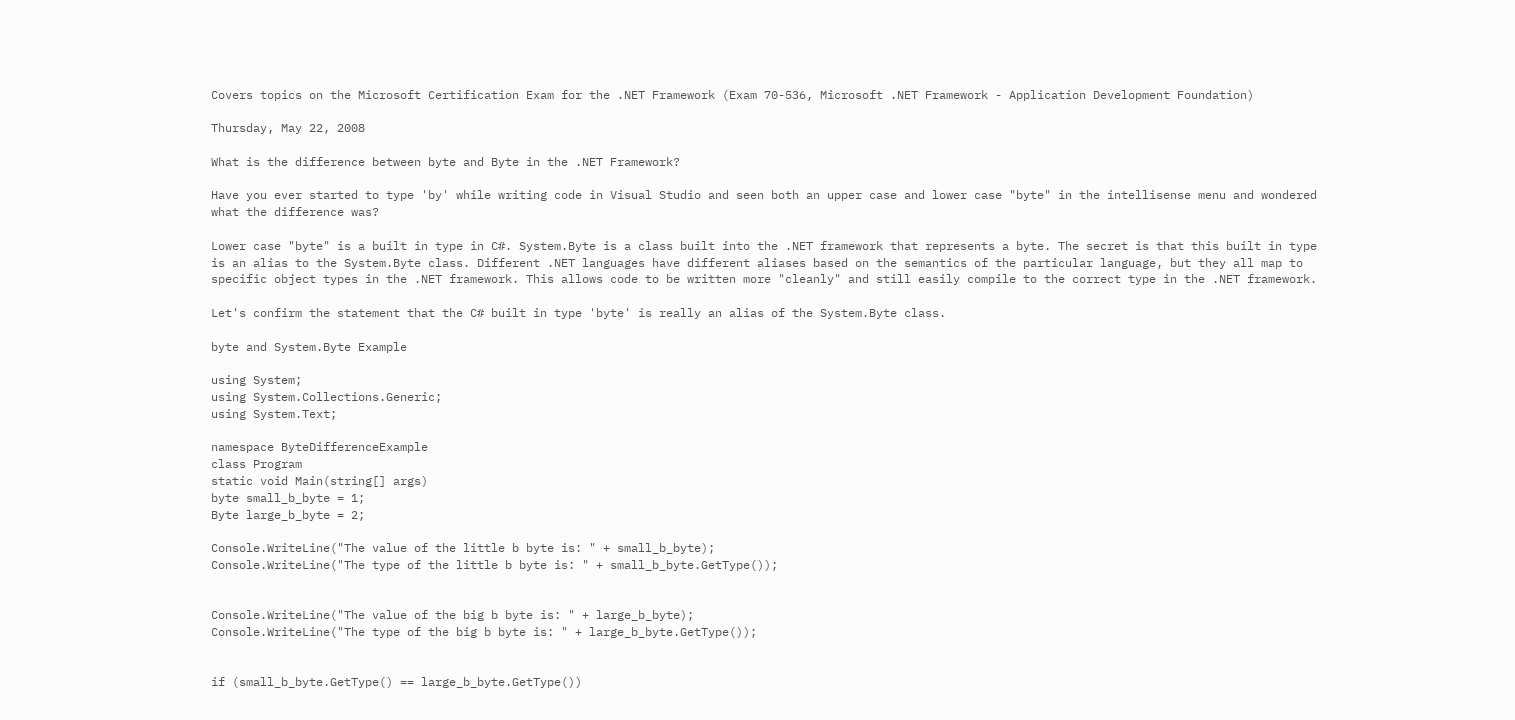Covers topics on the Microsoft Certification Exam for the .NET Framework (Exam 70-536, Microsoft .NET Framework - Application Development Foundation)

Thursday, May 22, 2008

What is the difference between byte and Byte in the .NET Framework?

Have you ever started to type 'by' while writing code in Visual Studio and seen both an upper case and lower case "byte" in the intellisense menu and wondered what the difference was?

Lower case "byte" is a built in type in C#. System.Byte is a class built into the .NET framework that represents a byte. The secret is that this built in type is an alias to the System.Byte class. Different .NET languages have different aliases based on the semantics of the particular language, but they all map to specific object types in the .NET framework. This allows code to be written more "cleanly" and still easily compile to the correct type in the .NET framework.

Let's confirm the statement that the C# built in type 'byte' is really an alias of the System.Byte class.

byte and System.Byte Example

using System;
using System.Collections.Generic;
using System.Text;

namespace ByteDifferenceExample
class Program
static void Main(string[] args)
byte small_b_byte = 1;
Byte large_b_byte = 2;

Console.WriteLine("The value of the little b byte is: " + small_b_byte);
Console.WriteLine("The type of the little b byte is: " + small_b_byte.GetType());


Console.WriteLine("The value of the big b byte is: " + large_b_byte);
Console.WriteLine("The type of the big b byte is: " + large_b_byte.GetType());


if (small_b_byte.GetType() == large_b_byte.GetType())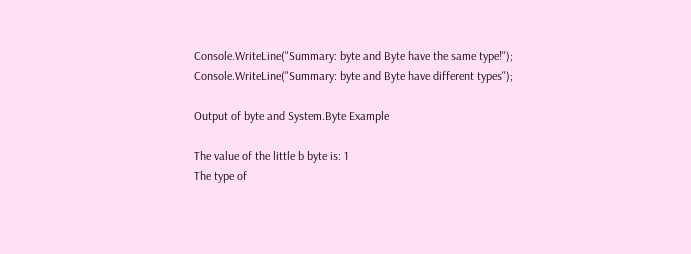Console.WriteLine("Summary: byte and Byte have the same type!");
Console.WriteLine("Summary: byte and Byte have different types");

Output of byte and System.Byte Example

The value of the little b byte is: 1
The type of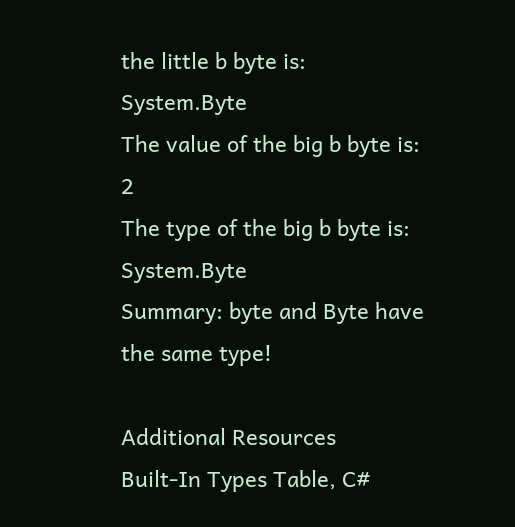the little b byte is: System.Byte
The value of the big b byte is: 2
The type of the big b byte is: System.Byte
Summary: byte and Byte have the same type!

Additional Resources
Built-In Types Table, C#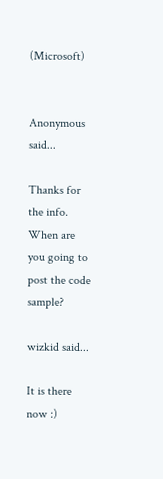(Microsoft)


Anonymous said...

Thanks for the info. When are you going to post the code sample?

wizkid said...

It is there now :)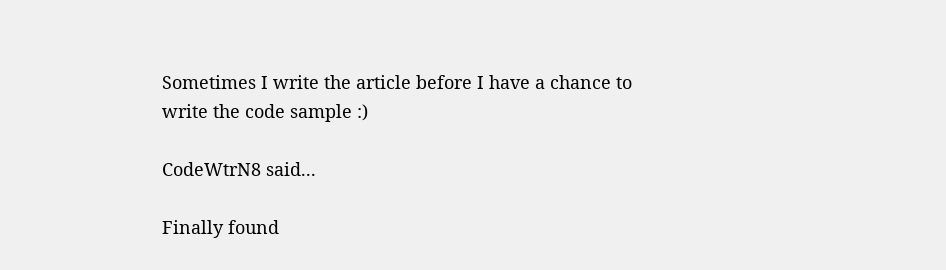Sometimes I write the article before I have a chance to write the code sample :)

CodeWtrN8 said...

Finally found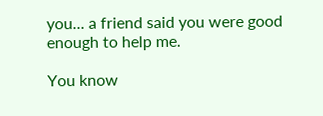you... a friend said you were good enough to help me.

You know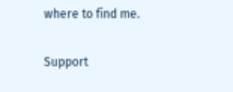where to find me.

Support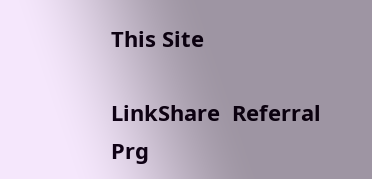This Site

LinkShare  Referral  Prg